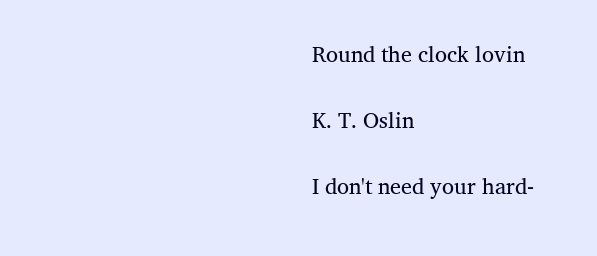Round the clock lovin

K. T. Oslin

I don't need your hard-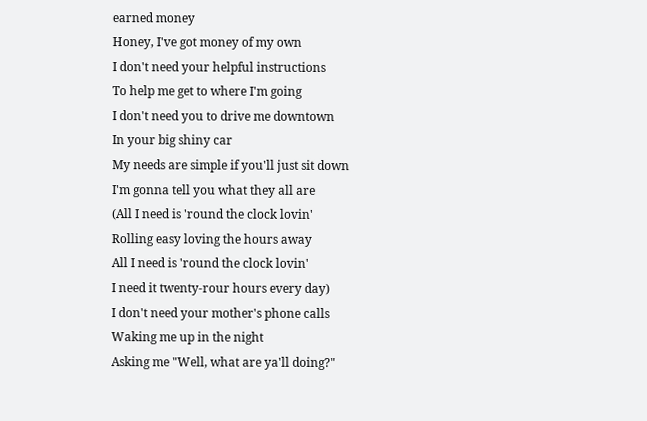earned money
Honey, I've got money of my own
I don't need your helpful instructions
To help me get to where I'm going
I don't need you to drive me downtown
In your big shiny car
My needs are simple if you'll just sit down
I'm gonna tell you what they all are
(All I need is 'round the clock lovin'
Rolling easy loving the hours away
All I need is 'round the clock lovin'
I need it twenty-rour hours every day)
I don't need your mother's phone calls
Waking me up in the night
Asking me "Well, what are ya'll doing?"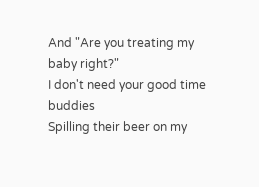And "Are you treating my baby right?"
I don't need your good time buddies
Spilling their beer on my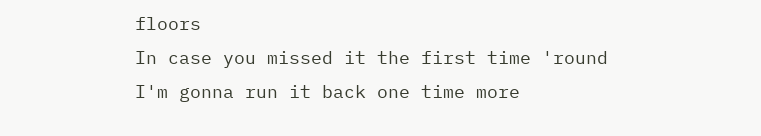floors
In case you missed it the first time 'round
I'm gonna run it back one time more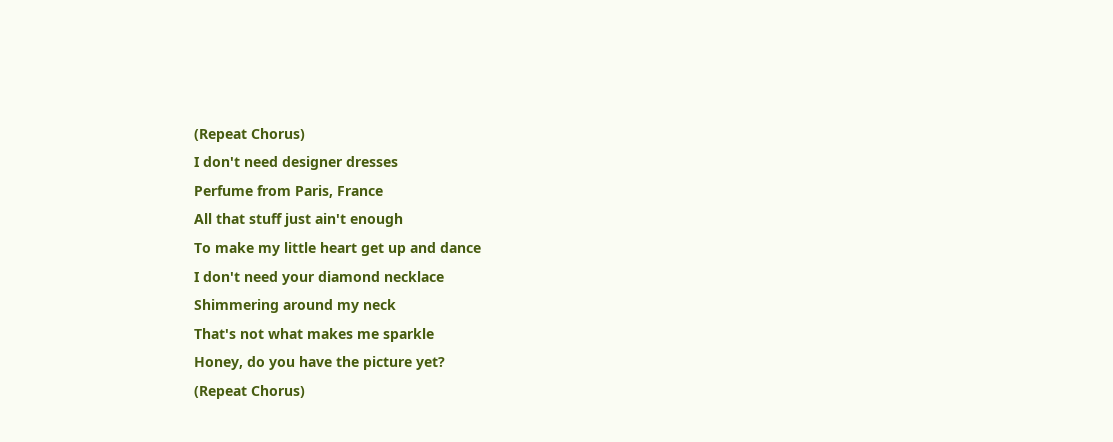(Repeat Chorus)
I don't need designer dresses
Perfume from Paris, France
All that stuff just ain't enough
To make my little heart get up and dance
I don't need your diamond necklace
Shimmering around my neck
That's not what makes me sparkle
Honey, do you have the picture yet?
(Repeat Chorus)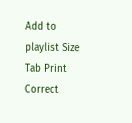Add to playlist Size Tab Print Correct